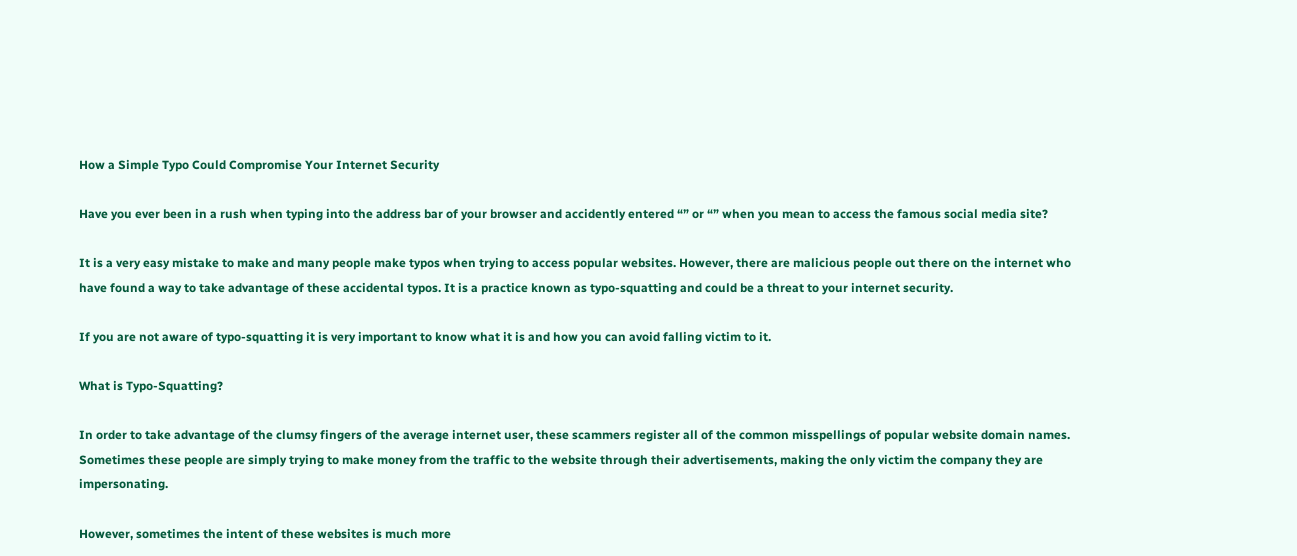How a Simple Typo Could Compromise Your Internet Security

Have you ever been in a rush when typing into the address bar of your browser and accidently entered “” or “” when you mean to access the famous social media site?

It is a very easy mistake to make and many people make typos when trying to access popular websites. However, there are malicious people out there on the internet who have found a way to take advantage of these accidental typos. It is a practice known as typo-squatting and could be a threat to your internet security.

If you are not aware of typo-squatting it is very important to know what it is and how you can avoid falling victim to it.

What is Typo-Squatting?

In order to take advantage of the clumsy fingers of the average internet user, these scammers register all of the common misspellings of popular website domain names. Sometimes these people are simply trying to make money from the traffic to the website through their advertisements, making the only victim the company they are impersonating.

However, sometimes the intent of these websites is much more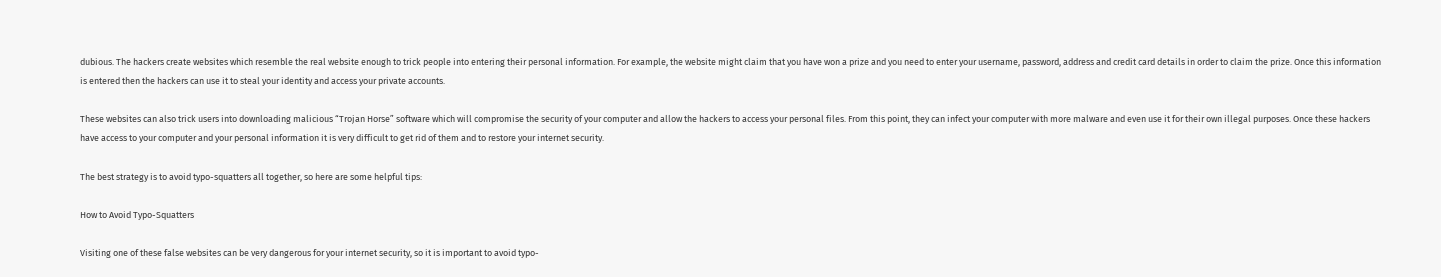dubious. The hackers create websites which resemble the real website enough to trick people into entering their personal information. For example, the website might claim that you have won a prize and you need to enter your username, password, address and credit card details in order to claim the prize. Once this information is entered then the hackers can use it to steal your identity and access your private accounts.

These websites can also trick users into downloading malicious “Trojan Horse” software which will compromise the security of your computer and allow the hackers to access your personal files. From this point, they can infect your computer with more malware and even use it for their own illegal purposes. Once these hackers have access to your computer and your personal information it is very difficult to get rid of them and to restore your internet security.

The best strategy is to avoid typo-squatters all together, so here are some helpful tips:

How to Avoid Typo-Squatters

Visiting one of these false websites can be very dangerous for your internet security, so it is important to avoid typo-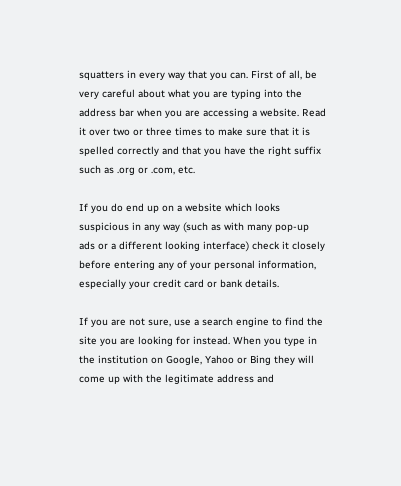squatters in every way that you can. First of all, be very careful about what you are typing into the address bar when you are accessing a website. Read it over two or three times to make sure that it is spelled correctly and that you have the right suffix such as .org or .com, etc.

If you do end up on a website which looks suspicious in any way (such as with many pop-up ads or a different looking interface) check it closely before entering any of your personal information, especially your credit card or bank details.

If you are not sure, use a search engine to find the site you are looking for instead. When you type in the institution on Google, Yahoo or Bing they will come up with the legitimate address and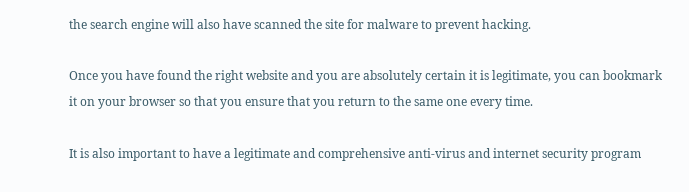the search engine will also have scanned the site for malware to prevent hacking.

Once you have found the right website and you are absolutely certain it is legitimate, you can bookmark it on your browser so that you ensure that you return to the same one every time.

It is also important to have a legitimate and comprehensive anti-virus and internet security program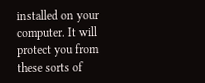installed on your computer. It will protect you from these sorts of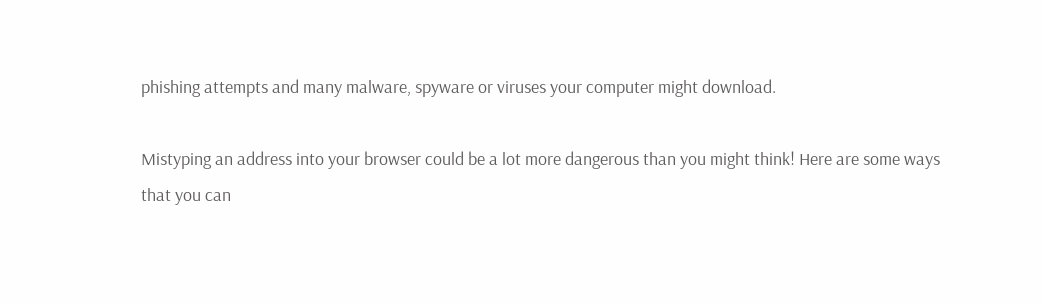phishing attempts and many malware, spyware or viruses your computer might download.

Mistyping an address into your browser could be a lot more dangerous than you might think! Here are some ways that you can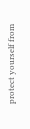protect yourself from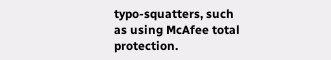typo-squatters, such as using McAfee total protection.